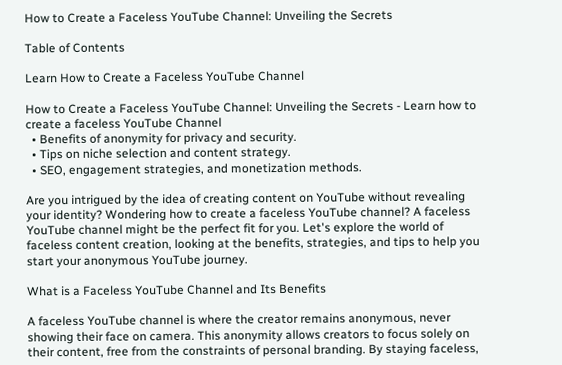How to Create a Faceless YouTube Channel: Unveiling the Secrets

Table of Contents

Learn How to Create a Faceless YouTube Channel

How to Create a Faceless YouTube Channel: Unveiling the Secrets - Learn how to create a faceless YouTube Channel
  • Benefits of anonymity for privacy and security.
  • Tips on niche selection and content strategy.
  • SEO, engagement strategies, and monetization methods.

Are you intrigued by the idea of creating content on YouTube without revealing your identity? Wondering how to create a faceless YouTube channel? A faceless YouTube channel might be the perfect fit for you. Let's explore the world of faceless content creation, looking at the benefits, strategies, and tips to help you start your anonymous YouTube journey.

What is a Faceless YouTube Channel and Its Benefits

A faceless YouTube channel is where the creator remains anonymous, never showing their face on camera. This anonymity allows creators to focus solely on their content, free from the constraints of personal branding. By staying faceless,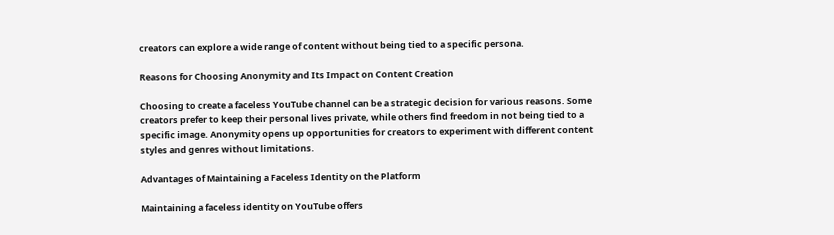creators can explore a wide range of content without being tied to a specific persona.

Reasons for Choosing Anonymity and Its Impact on Content Creation

Choosing to create a faceless YouTube channel can be a strategic decision for various reasons. Some creators prefer to keep their personal lives private, while others find freedom in not being tied to a specific image. Anonymity opens up opportunities for creators to experiment with different content styles and genres without limitations.

Advantages of Maintaining a Faceless Identity on the Platform

Maintaining a faceless identity on YouTube offers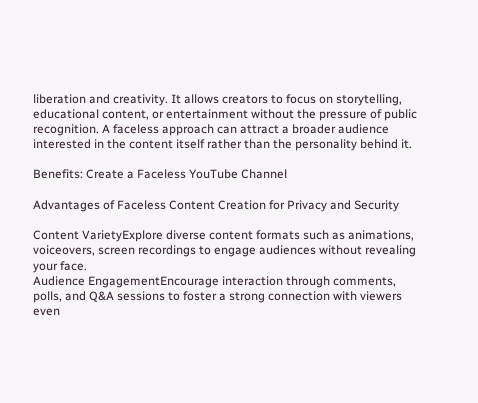liberation and creativity. It allows creators to focus on storytelling, educational content, or entertainment without the pressure of public recognition. A faceless approach can attract a broader audience interested in the content itself rather than the personality behind it.

Benefits: Create a Faceless YouTube Channel

Advantages of Faceless Content Creation for Privacy and Security

Content VarietyExplore diverse content formats such as animations, voiceovers, screen recordings to engage audiences without revealing your face.
Audience EngagementEncourage interaction through comments, polls, and Q&A sessions to foster a strong connection with viewers even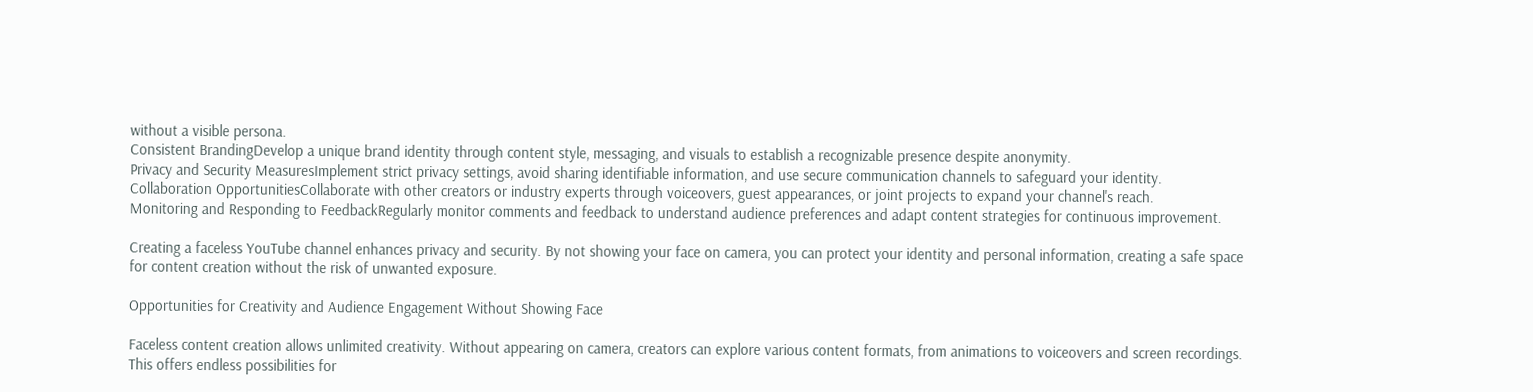without a visible persona.
Consistent BrandingDevelop a unique brand identity through content style, messaging, and visuals to establish a recognizable presence despite anonymity.
Privacy and Security MeasuresImplement strict privacy settings, avoid sharing identifiable information, and use secure communication channels to safeguard your identity.
Collaboration OpportunitiesCollaborate with other creators or industry experts through voiceovers, guest appearances, or joint projects to expand your channel's reach.
Monitoring and Responding to FeedbackRegularly monitor comments and feedback to understand audience preferences and adapt content strategies for continuous improvement.

Creating a faceless YouTube channel enhances privacy and security. By not showing your face on camera, you can protect your identity and personal information, creating a safe space for content creation without the risk of unwanted exposure.

Opportunities for Creativity and Audience Engagement Without Showing Face

Faceless content creation allows unlimited creativity. Without appearing on camera, creators can explore various content formats, from animations to voiceovers and screen recordings. This offers endless possibilities for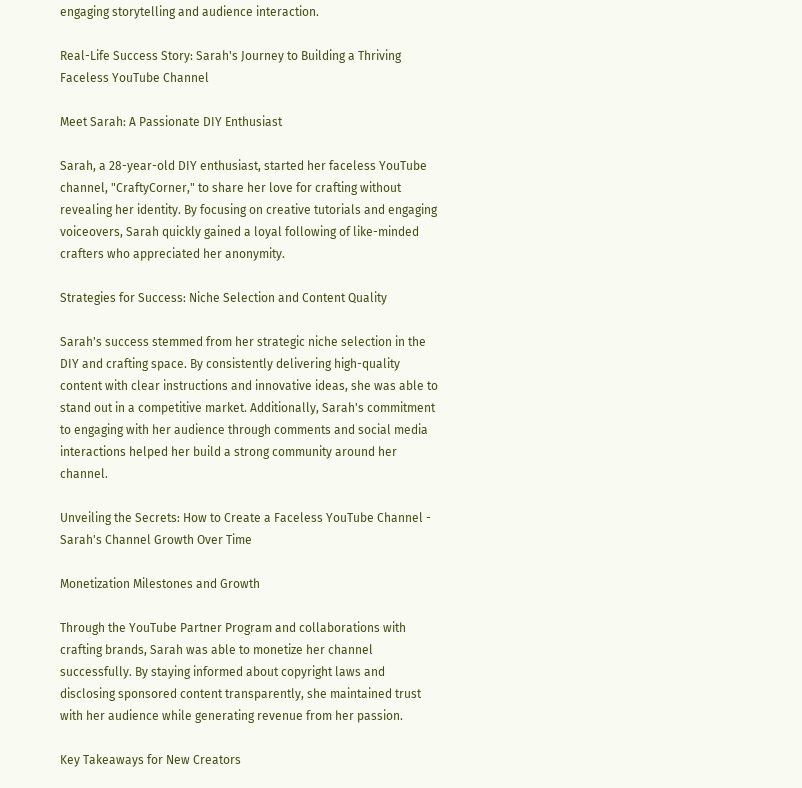engaging storytelling and audience interaction.

Real-Life Success Story: Sarah's Journey to Building a Thriving Faceless YouTube Channel

Meet Sarah: A Passionate DIY Enthusiast

Sarah, a 28-year-old DIY enthusiast, started her faceless YouTube channel, "CraftyCorner," to share her love for crafting without revealing her identity. By focusing on creative tutorials and engaging voiceovers, Sarah quickly gained a loyal following of like-minded crafters who appreciated her anonymity.

Strategies for Success: Niche Selection and Content Quality

Sarah's success stemmed from her strategic niche selection in the DIY and crafting space. By consistently delivering high-quality content with clear instructions and innovative ideas, she was able to stand out in a competitive market. Additionally, Sarah's commitment to engaging with her audience through comments and social media interactions helped her build a strong community around her channel.

Unveiling the Secrets: How to Create a Faceless YouTube Channel - Sarah's Channel Growth Over Time

Monetization Milestones and Growth

Through the YouTube Partner Program and collaborations with crafting brands, Sarah was able to monetize her channel successfully. By staying informed about copyright laws and disclosing sponsored content transparently, she maintained trust with her audience while generating revenue from her passion.

Key Takeaways for New Creators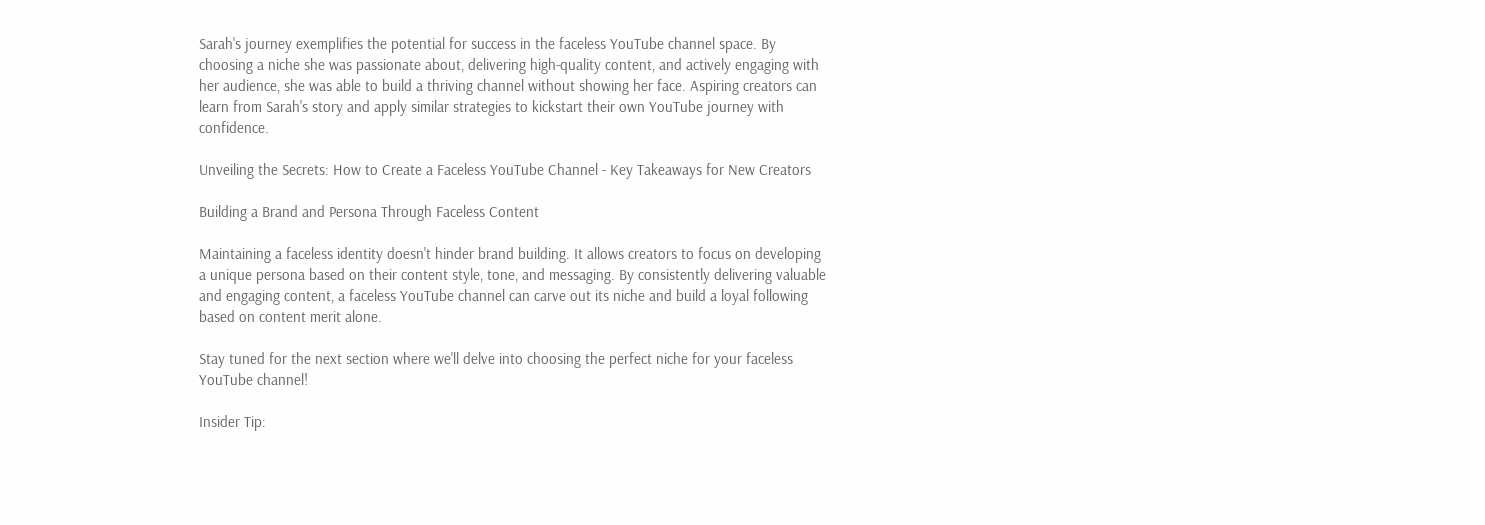Sarah's journey exemplifies the potential for success in the faceless YouTube channel space. By choosing a niche she was passionate about, delivering high-quality content, and actively engaging with her audience, she was able to build a thriving channel without showing her face. Aspiring creators can learn from Sarah's story and apply similar strategies to kickstart their own YouTube journey with confidence.

Unveiling the Secrets: How to Create a Faceless YouTube Channel - Key Takeaways for New Creators

Building a Brand and Persona Through Faceless Content

Maintaining a faceless identity doesn't hinder brand building. It allows creators to focus on developing a unique persona based on their content style, tone, and messaging. By consistently delivering valuable and engaging content, a faceless YouTube channel can carve out its niche and build a loyal following based on content merit alone.

Stay tuned for the next section where we'll delve into choosing the perfect niche for your faceless YouTube channel!

Insider Tip: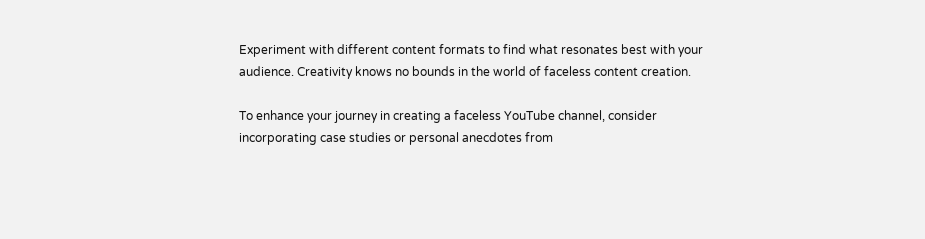Experiment with different content formats to find what resonates best with your audience. Creativity knows no bounds in the world of faceless content creation.

To enhance your journey in creating a faceless YouTube channel, consider incorporating case studies or personal anecdotes from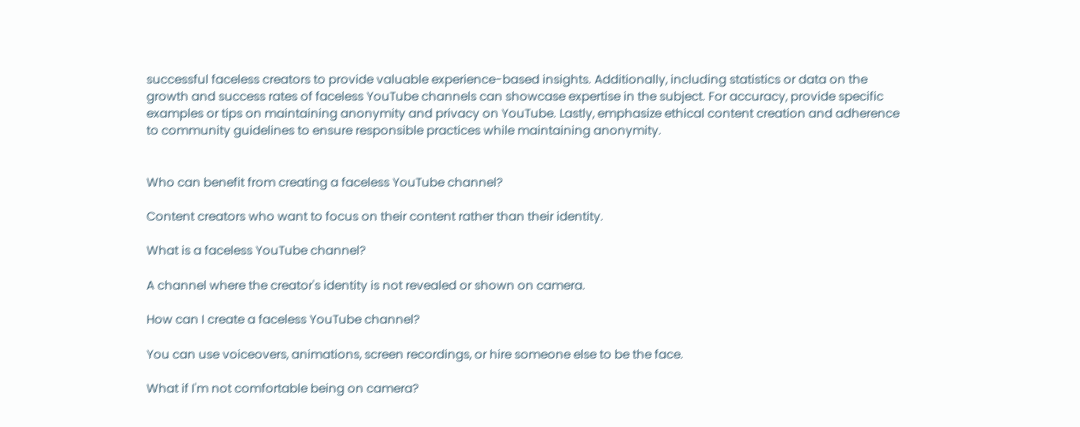successful faceless creators to provide valuable experience-based insights. Additionally, including statistics or data on the growth and success rates of faceless YouTube channels can showcase expertise in the subject. For accuracy, provide specific examples or tips on maintaining anonymity and privacy on YouTube. Lastly, emphasize ethical content creation and adherence to community guidelines to ensure responsible practices while maintaining anonymity.


Who can benefit from creating a faceless YouTube channel?

Content creators who want to focus on their content rather than their identity.

What is a faceless YouTube channel?

A channel where the creator's identity is not revealed or shown on camera.

How can I create a faceless YouTube channel?

You can use voiceovers, animations, screen recordings, or hire someone else to be the face.

What if I'm not comfortable being on camera?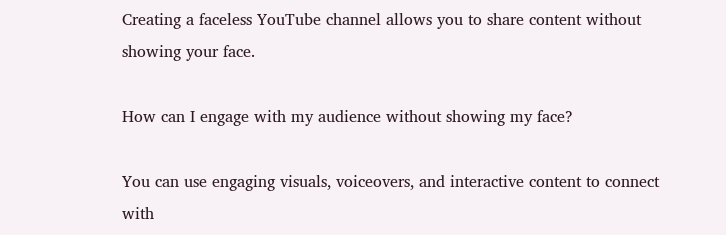Creating a faceless YouTube channel allows you to share content without showing your face.

How can I engage with my audience without showing my face?

You can use engaging visuals, voiceovers, and interactive content to connect with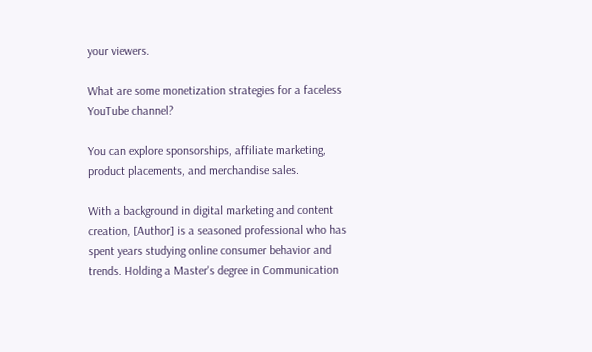your viewers.

What are some monetization strategies for a faceless YouTube channel?

You can explore sponsorships, affiliate marketing, product placements, and merchandise sales.

With a background in digital marketing and content creation, [Author] is a seasoned professional who has spent years studying online consumer behavior and trends. Holding a Master's degree in Communication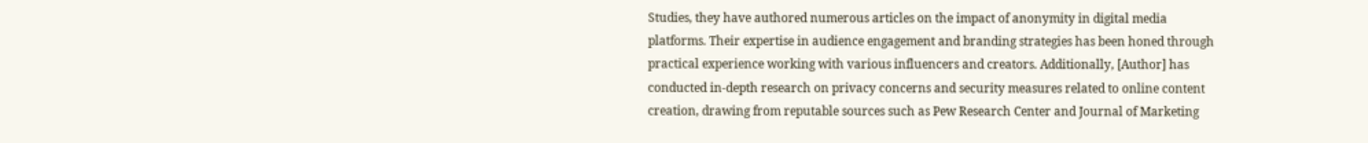Studies, they have authored numerous articles on the impact of anonymity in digital media platforms. Their expertise in audience engagement and branding strategies has been honed through practical experience working with various influencers and creators. Additionally, [Author] has conducted in-depth research on privacy concerns and security measures related to online content creation, drawing from reputable sources such as Pew Research Center and Journal of Marketing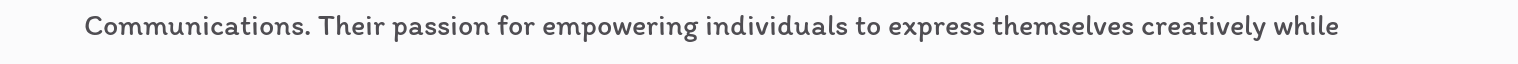Communications. Their passion for empowering individuals to express themselves creatively while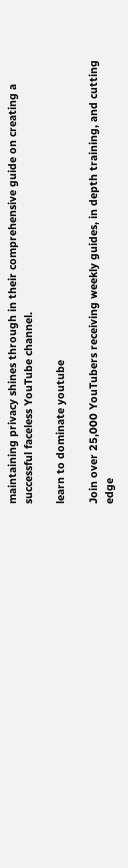maintaining privacy shines through in their comprehensive guide on creating a successful faceless YouTube channel.

learn to dominate youtube

Join over 25,000 YouTubers receiving weekly guides, in depth training, and cutting edge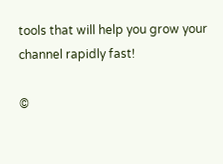tools that will help you grow your channel rapidly fast!

©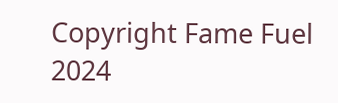Copyright Fame Fuel 2024